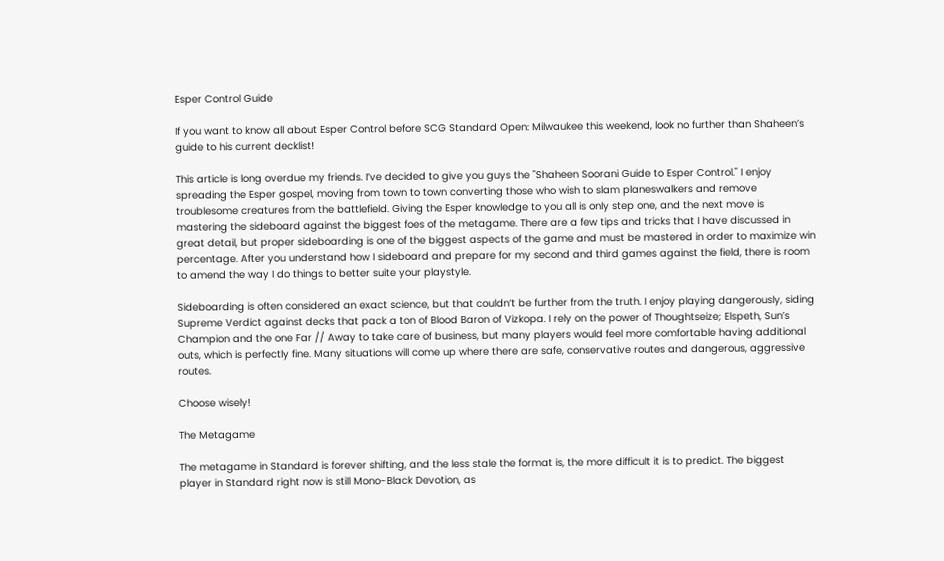Esper Control Guide

If you want to know all about Esper Control before SCG Standard Open: Milwaukee this weekend, look no further than Shaheen’s guide to his current decklist!

This article is long overdue my friends. I’ve decided to give you guys the "Shaheen Soorani Guide to Esper Control." I enjoy spreading the Esper gospel, moving from town to town converting those who wish to slam planeswalkers and remove troublesome creatures from the battlefield. Giving the Esper knowledge to you all is only step one, and the next move is mastering the sideboard against the biggest foes of the metagame. There are a few tips and tricks that I have discussed in great detail, but proper sideboarding is one of the biggest aspects of the game and must be mastered in order to maximize win percentage. After you understand how I sideboard and prepare for my second and third games against the field, there is room to amend the way I do things to better suite your playstyle.

Sideboarding is often considered an exact science, but that couldn’t be further from the truth. I enjoy playing dangerously, siding Supreme Verdict against decks that pack a ton of Blood Baron of Vizkopa. I rely on the power of Thoughtseize; Elspeth, Sun’s Champion and the one Far // Away to take care of business, but many players would feel more comfortable having additional outs, which is perfectly fine. Many situations will come up where there are safe, conservative routes and dangerous, aggressive routes.

Choose wisely!

The Metagame

The metagame in Standard is forever shifting, and the less stale the format is, the more difficult it is to predict. The biggest player in Standard right now is still Mono-Black Devotion, as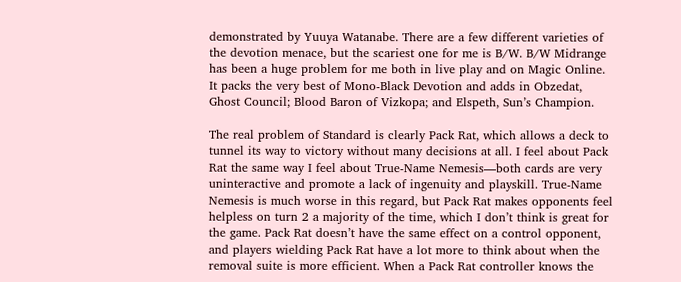demonstrated by Yuuya Watanabe. There are a few different varieties of the devotion menace, but the scariest one for me is B/W. B/W Midrange has been a huge problem for me both in live play and on Magic Online. It packs the very best of Mono-Black Devotion and adds in Obzedat, Ghost Council; Blood Baron of Vizkopa; and Elspeth, Sun’s Champion.

The real problem of Standard is clearly Pack Rat, which allows a deck to tunnel its way to victory without many decisions at all. I feel about Pack Rat the same way I feel about True-Name Nemesis—both cards are very uninteractive and promote a lack of ingenuity and playskill. True-Name Nemesis is much worse in this regard, but Pack Rat makes opponents feel helpless on turn 2 a majority of the time, which I don’t think is great for the game. Pack Rat doesn’t have the same effect on a control opponent, and players wielding Pack Rat have a lot more to think about when the removal suite is more efficient. When a Pack Rat controller knows the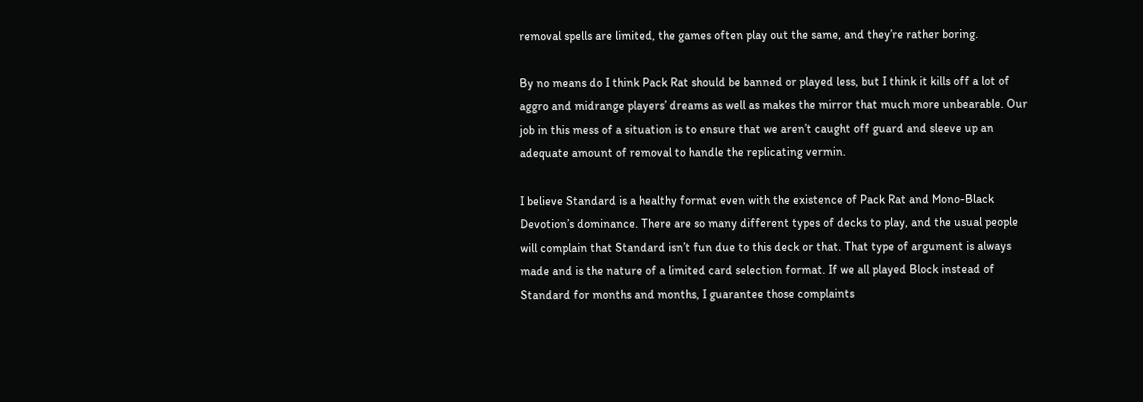removal spells are limited, the games often play out the same, and they’re rather boring.

By no means do I think Pack Rat should be banned or played less, but I think it kills off a lot of aggro and midrange players’ dreams as well as makes the mirror that much more unbearable. Our job in this mess of a situation is to ensure that we aren’t caught off guard and sleeve up an adequate amount of removal to handle the replicating vermin.

I believe Standard is a healthy format even with the existence of Pack Rat and Mono-Black Devotion’s dominance. There are so many different types of decks to play, and the usual people will complain that Standard isn’t fun due to this deck or that. That type of argument is always made and is the nature of a limited card selection format. If we all played Block instead of Standard for months and months, I guarantee those complaints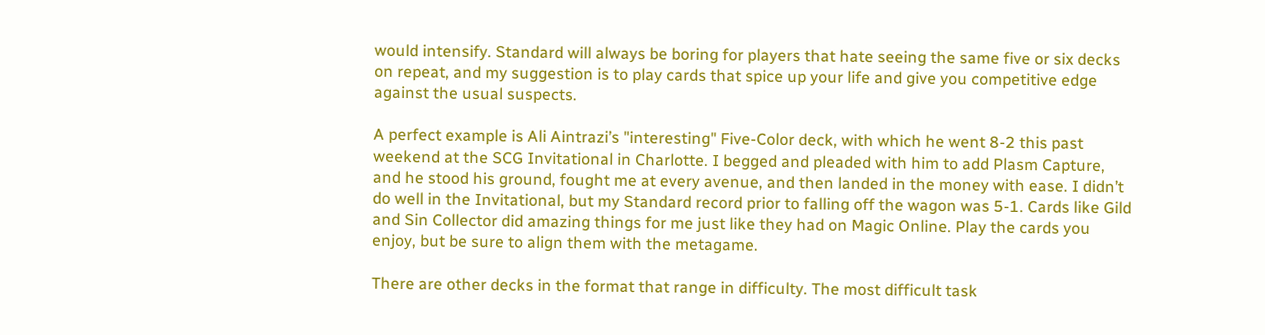would intensify. Standard will always be boring for players that hate seeing the same five or six decks on repeat, and my suggestion is to play cards that spice up your life and give you competitive edge against the usual suspects.

A perfect example is Ali Aintrazi’s "interesting" Five-Color deck, with which he went 8-2 this past weekend at the SCG Invitational in Charlotte. I begged and pleaded with him to add Plasm Capture, and he stood his ground, fought me at every avenue, and then landed in the money with ease. I didn’t do well in the Invitational, but my Standard record prior to falling off the wagon was 5-1. Cards like Gild and Sin Collector did amazing things for me just like they had on Magic Online. Play the cards you enjoy, but be sure to align them with the metagame.

There are other decks in the format that range in difficulty. The most difficult task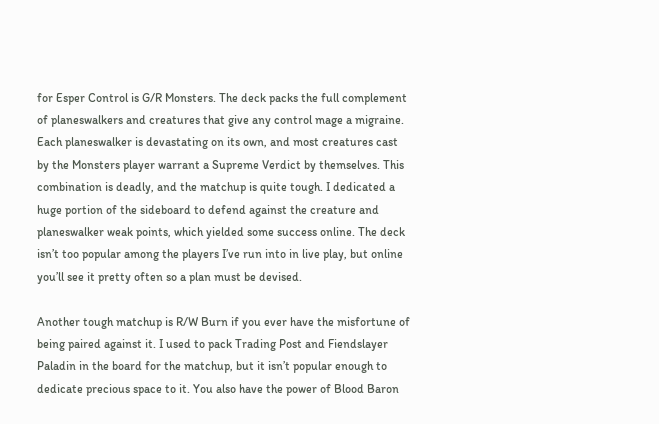for Esper Control is G/R Monsters. The deck packs the full complement of planeswalkers and creatures that give any control mage a migraine. Each planeswalker is devastating on its own, and most creatures cast by the Monsters player warrant a Supreme Verdict by themselves. This combination is deadly, and the matchup is quite tough. I dedicated a huge portion of the sideboard to defend against the creature and planeswalker weak points, which yielded some success online. The deck isn’t too popular among the players I’ve run into in live play, but online you’ll see it pretty often so a plan must be devised.

Another tough matchup is R/W Burn if you ever have the misfortune of being paired against it. I used to pack Trading Post and Fiendslayer Paladin in the board for the matchup, but it isn’t popular enough to dedicate precious space to it. You also have the power of Blood Baron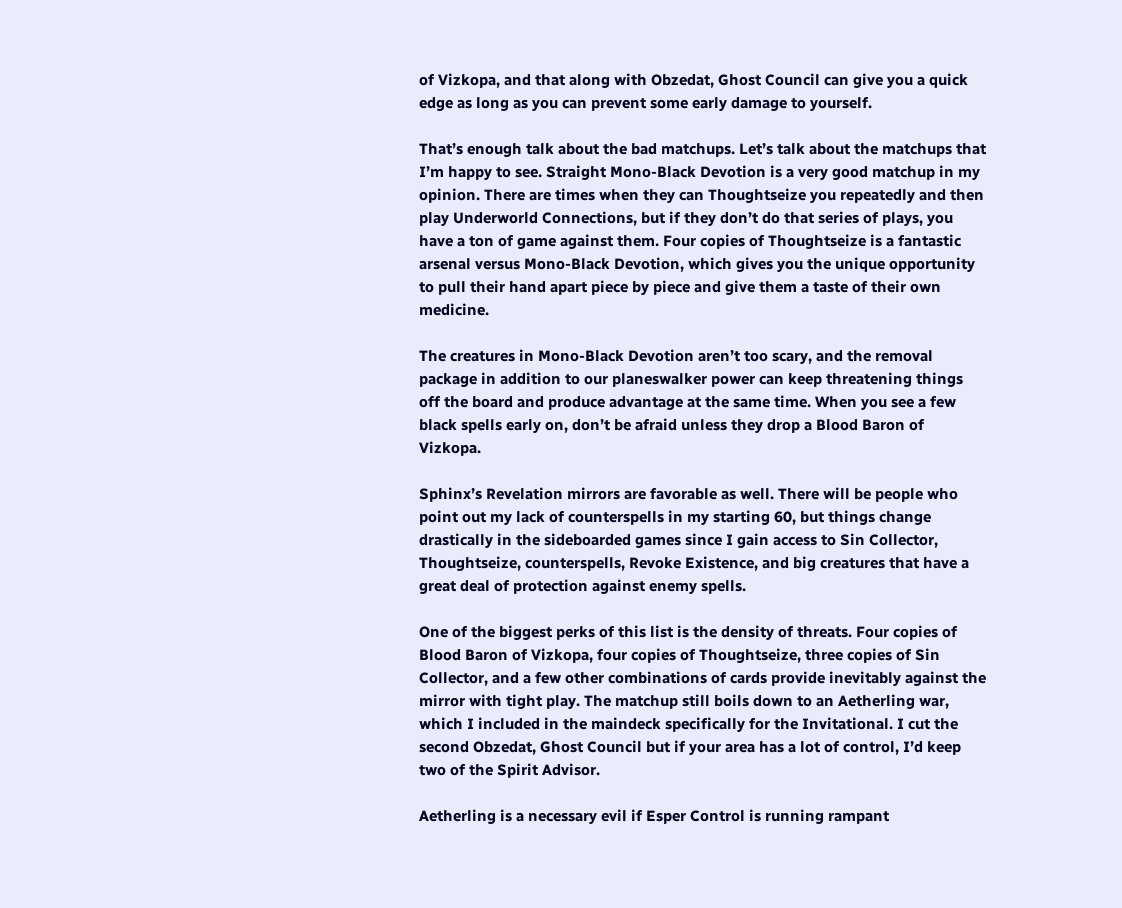of Vizkopa, and that along with Obzedat, Ghost Council can give you a quick edge as long as you can prevent some early damage to yourself.

That’s enough talk about the bad matchups. Let’s talk about the matchups that I’m happy to see. Straight Mono-Black Devotion is a very good matchup in my opinion. There are times when they can Thoughtseize you repeatedly and then play Underworld Connections, but if they don’t do that series of plays, you have a ton of game against them. Four copies of Thoughtseize is a fantastic arsenal versus Mono-Black Devotion, which gives you the unique opportunity to pull their hand apart piece by piece and give them a taste of their own medicine.

The creatures in Mono-Black Devotion aren’t too scary, and the removal package in addition to our planeswalker power can keep threatening things off the board and produce advantage at the same time. When you see a few black spells early on, don’t be afraid unless they drop a Blood Baron of Vizkopa.

Sphinx’s Revelation mirrors are favorable as well. There will be people who point out my lack of counterspells in my starting 60, but things change drastically in the sideboarded games since I gain access to Sin Collector, Thoughtseize, counterspells, Revoke Existence, and big creatures that have a great deal of protection against enemy spells.

One of the biggest perks of this list is the density of threats. Four copies of Blood Baron of Vizkopa, four copies of Thoughtseize, three copies of Sin Collector, and a few other combinations of cards provide inevitably against the mirror with tight play. The matchup still boils down to an Aetherling war, which I included in the maindeck specifically for the Invitational. I cut the second Obzedat, Ghost Council but if your area has a lot of control, I’d keep two of the Spirit Advisor.

Aetherling is a necessary evil if Esper Control is running rampant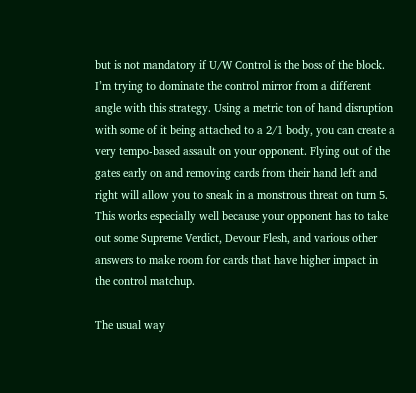but is not mandatory if U/W Control is the boss of the block. I’m trying to dominate the control mirror from a different angle with this strategy. Using a metric ton of hand disruption with some of it being attached to a 2/1 body, you can create a very tempo-based assault on your opponent. Flying out of the gates early on and removing cards from their hand left and right will allow you to sneak in a monstrous threat on turn 5. This works especially well because your opponent has to take out some Supreme Verdict, Devour Flesh, and various other answers to make room for cards that have higher impact in the control matchup.

The usual way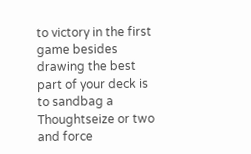to victory in the first game besides drawing the best part of your deck is to sandbag a Thoughtseize or two and force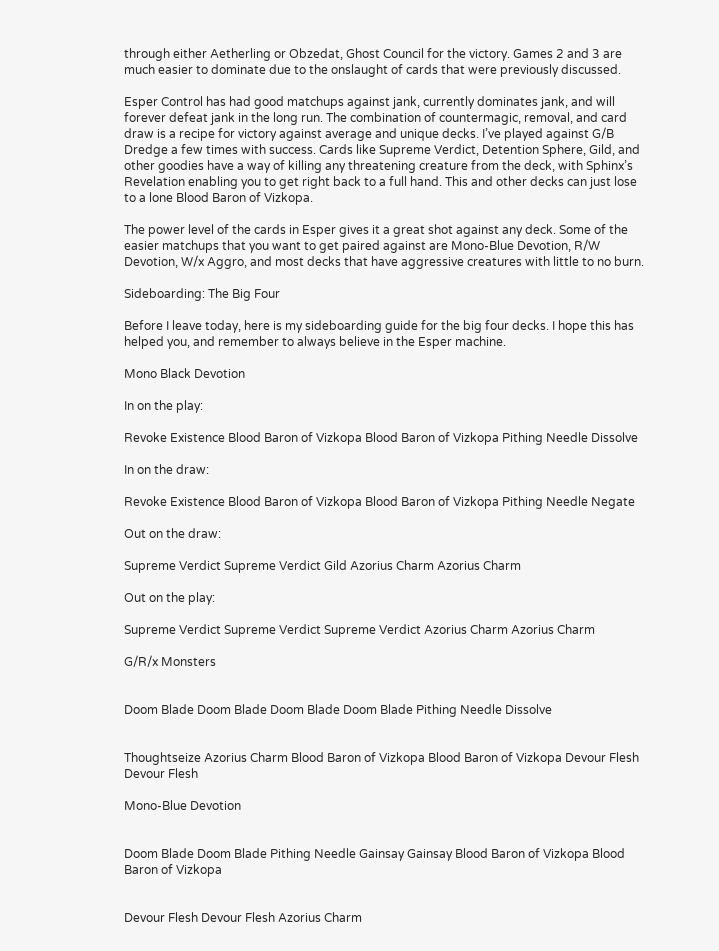through either Aetherling or Obzedat, Ghost Council for the victory. Games 2 and 3 are much easier to dominate due to the onslaught of cards that were previously discussed.

Esper Control has had good matchups against jank, currently dominates jank, and will forever defeat jank in the long run. The combination of countermagic, removal, and card draw is a recipe for victory against average and unique decks. I’ve played against G/B Dredge a few times with success. Cards like Supreme Verdict, Detention Sphere, Gild, and other goodies have a way of killing any threatening creature from the deck, with Sphinx’s Revelation enabling you to get right back to a full hand. This and other decks can just lose to a lone Blood Baron of Vizkopa.

The power level of the cards in Esper gives it a great shot against any deck. Some of the easier matchups that you want to get paired against are Mono-Blue Devotion, R/W Devotion, W/x Aggro, and most decks that have aggressive creatures with little to no burn.

Sideboarding: The Big Four

Before I leave today, here is my sideboarding guide for the big four decks. I hope this has helped you, and remember to always believe in the Esper machine.

Mono Black Devotion

In on the play:

Revoke Existence Blood Baron of Vizkopa Blood Baron of Vizkopa Pithing Needle Dissolve

In on the draw:

Revoke Existence Blood Baron of Vizkopa Blood Baron of Vizkopa Pithing Needle Negate

Out on the draw:

Supreme Verdict Supreme Verdict Gild Azorius Charm Azorius Charm

Out on the play:

Supreme Verdict Supreme Verdict Supreme Verdict Azorius Charm Azorius Charm

G/R/x Monsters


Doom Blade Doom Blade Doom Blade Doom Blade Pithing Needle Dissolve


Thoughtseize Azorius Charm Blood Baron of Vizkopa Blood Baron of Vizkopa Devour Flesh Devour Flesh

Mono-Blue Devotion


Doom Blade Doom Blade Pithing Needle Gainsay Gainsay Blood Baron of Vizkopa Blood Baron of Vizkopa


Devour Flesh Devour Flesh Azorius Charm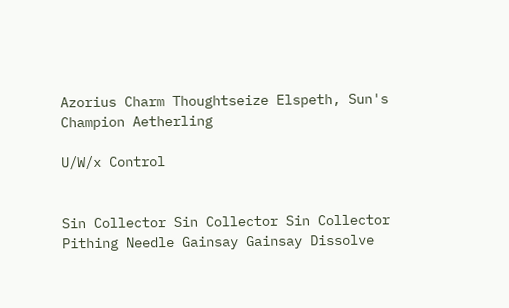Azorius Charm Thoughtseize Elspeth, Sun's Champion Aetherling

U/W/x Control


Sin Collector Sin Collector Sin Collector Pithing Needle Gainsay Gainsay Dissolve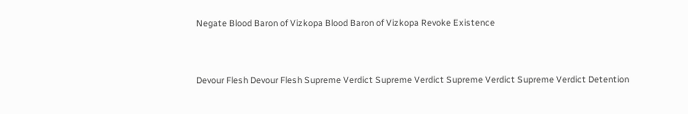Negate Blood Baron of Vizkopa Blood Baron of Vizkopa Revoke Existence


Devour Flesh Devour Flesh Supreme Verdict Supreme Verdict Supreme Verdict Supreme Verdict Detention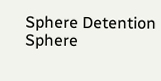Sphere Detention Sphere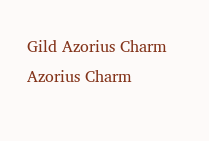Gild Azorius Charm Azorius Charm